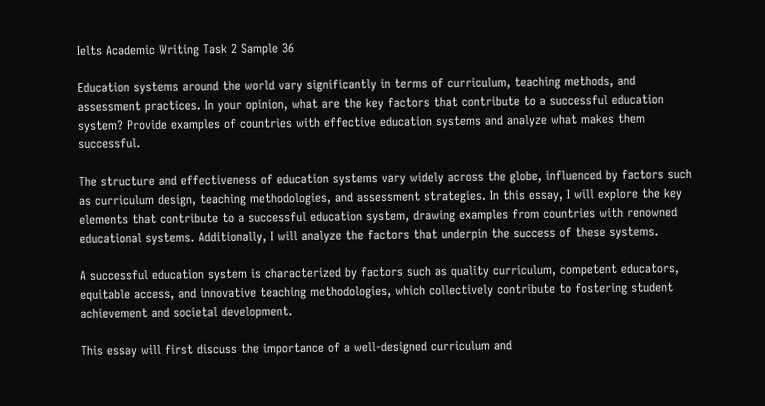Ielts Academic Writing Task 2 Sample 36

Education systems around the world vary significantly in terms of curriculum, teaching methods, and assessment practices. In your opinion, what are the key factors that contribute to a successful education system? Provide examples of countries with effective education systems and analyze what makes them successful.

The structure and effectiveness of education systems vary widely across the globe, influenced by factors such as curriculum design, teaching methodologies, and assessment strategies. In this essay, I will explore the key elements that contribute to a successful education system, drawing examples from countries with renowned educational systems. Additionally, I will analyze the factors that underpin the success of these systems.

A successful education system is characterized by factors such as quality curriculum, competent educators, equitable access, and innovative teaching methodologies, which collectively contribute to fostering student achievement and societal development.

This essay will first discuss the importance of a well-designed curriculum and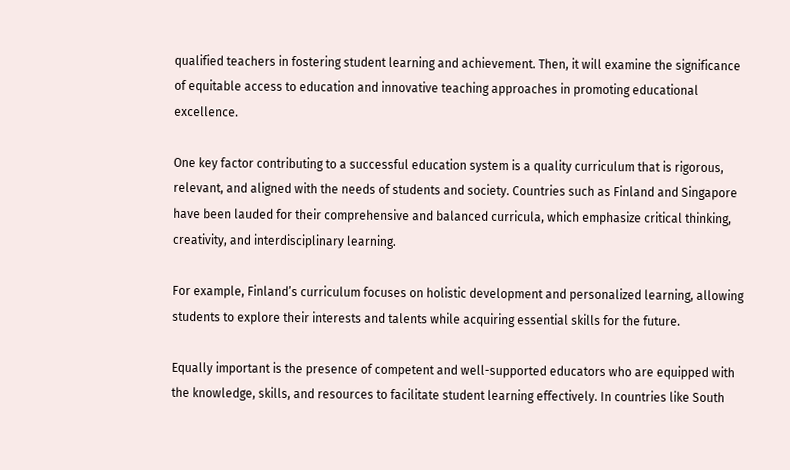qualified teachers in fostering student learning and achievement. Then, it will examine the significance of equitable access to education and innovative teaching approaches in promoting educational excellence.

One key factor contributing to a successful education system is a quality curriculum that is rigorous, relevant, and aligned with the needs of students and society. Countries such as Finland and Singapore have been lauded for their comprehensive and balanced curricula, which emphasize critical thinking, creativity, and interdisciplinary learning.

For example, Finland’s curriculum focuses on holistic development and personalized learning, allowing students to explore their interests and talents while acquiring essential skills for the future.

Equally important is the presence of competent and well-supported educators who are equipped with the knowledge, skills, and resources to facilitate student learning effectively. In countries like South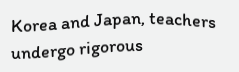Korea and Japan, teachers undergo rigorous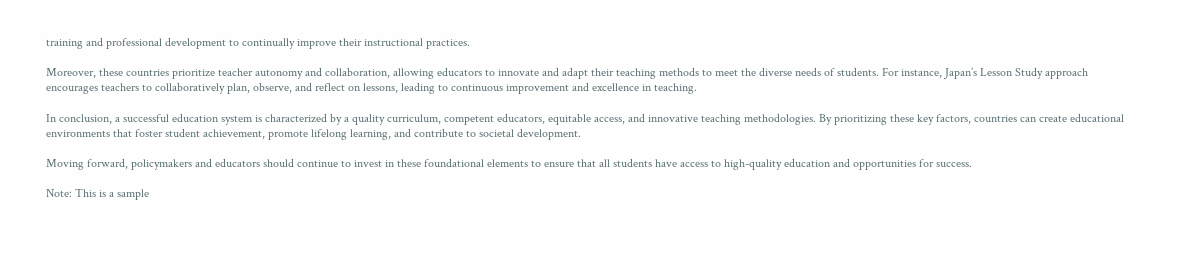training and professional development to continually improve their instructional practices.

Moreover, these countries prioritize teacher autonomy and collaboration, allowing educators to innovate and adapt their teaching methods to meet the diverse needs of students. For instance, Japan’s Lesson Study approach encourages teachers to collaboratively plan, observe, and reflect on lessons, leading to continuous improvement and excellence in teaching.

In conclusion, a successful education system is characterized by a quality curriculum, competent educators, equitable access, and innovative teaching methodologies. By prioritizing these key factors, countries can create educational environments that foster student achievement, promote lifelong learning, and contribute to societal development.

Moving forward, policymakers and educators should continue to invest in these foundational elements to ensure that all students have access to high-quality education and opportunities for success.

Note: This is a sample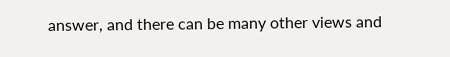answer, and there can be many other views and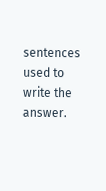sentences used to write the answer.